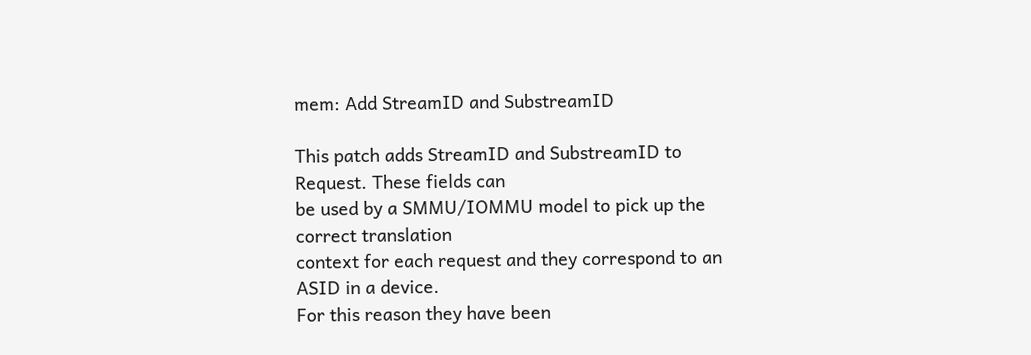mem: Add StreamID and SubstreamID

This patch adds StreamID and SubstreamID to Request. These fields can
be used by a SMMU/IOMMU model to pick up the correct translation
context for each request and they correspond to an ASID in a device.
For this reason they have been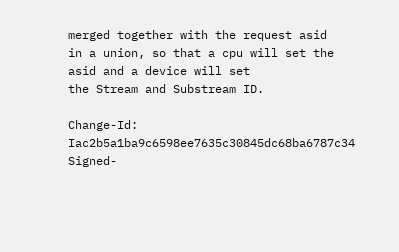merged together with the request asid
in a union, so that a cpu will set the asid and a device will set
the Stream and Substream ID.

Change-Id: Iac2b5a1ba9c6598ee7635c30845dc68ba6787c34
Signed-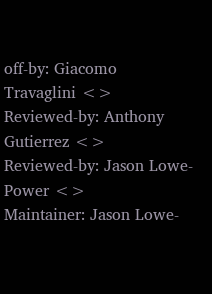off-by: Giacomo Travaglini <>
Reviewed-by: Anthony Gutierrez <>
Reviewed-by: Jason Lowe-Power <>
Maintainer: Jason Lowe-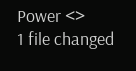Power <>
1 file changed